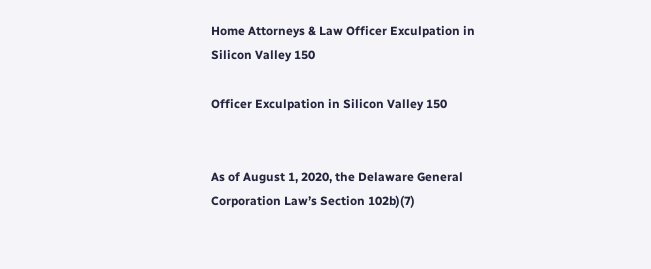Home Attorneys & Law Officer Exculpation in Silicon Valley 150

Officer Exculpation in Silicon Valley 150


As of August 1, 2020, the Delaware General Corporation Law’s Section 102b)(7)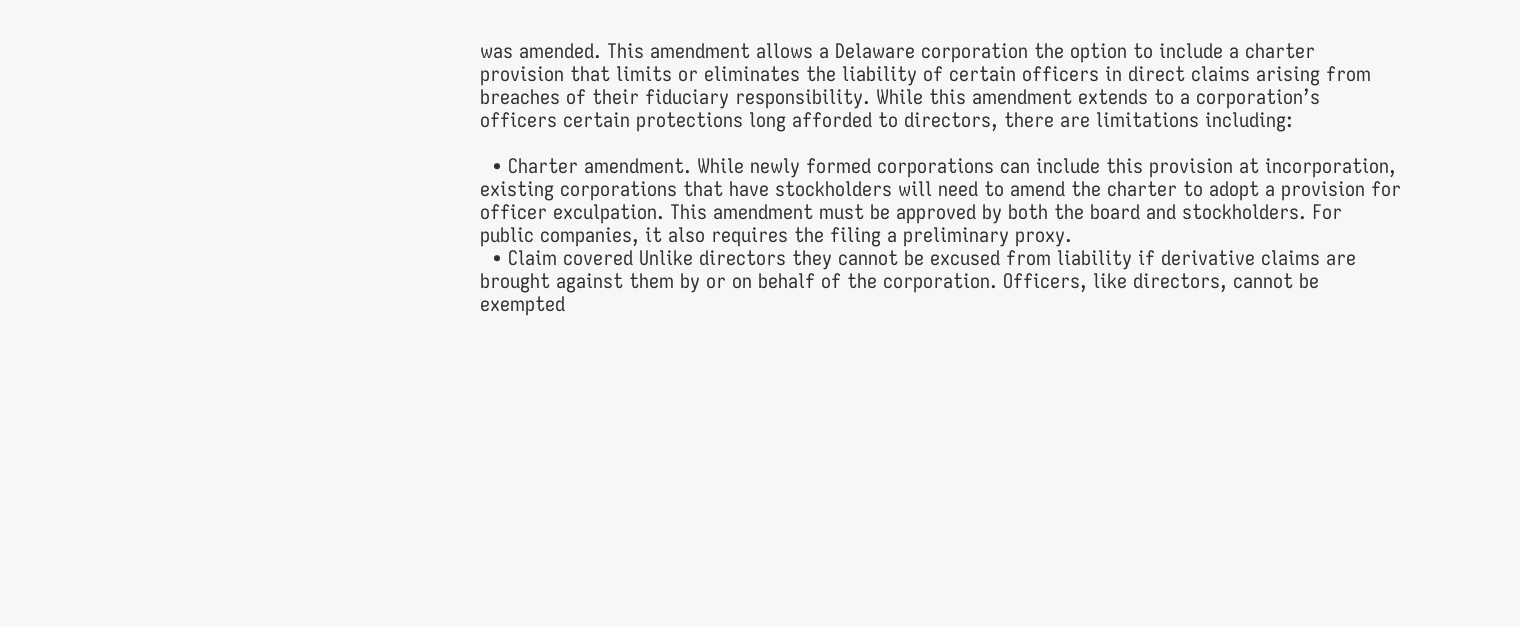was amended. This amendment allows a Delaware corporation the option to include a charter provision that limits or eliminates the liability of certain officers in direct claims arising from breaches of their fiduciary responsibility. While this amendment extends to a corporation’s officers certain protections long afforded to directors, there are limitations including:

  • Charter amendment. While newly formed corporations can include this provision at incorporation, existing corporations that have stockholders will need to amend the charter to adopt a provision for officer exculpation. This amendment must be approved by both the board and stockholders. For public companies, it also requires the filing a preliminary proxy.
  • Claim covered Unlike directors they cannot be excused from liability if derivative claims are brought against them by or on behalf of the corporation. Officers, like directors, cannot be exempted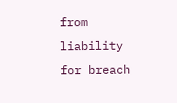from liability for breach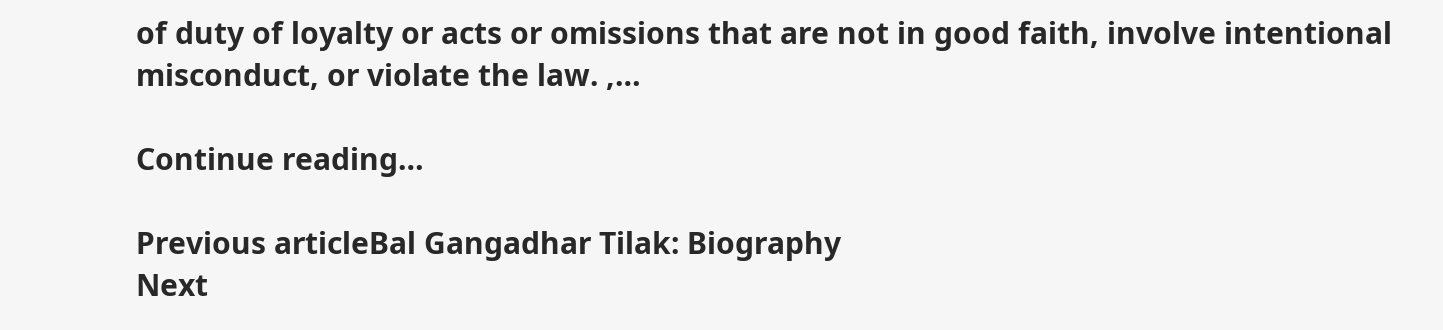of duty of loyalty or acts or omissions that are not in good faith, involve intentional misconduct, or violate the law. ,…

Continue reading…

Previous articleBal Gangadhar Tilak: Biography
Next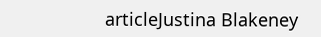articleJustina Blakeney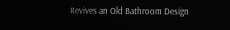Revives an Old Bathroom Design